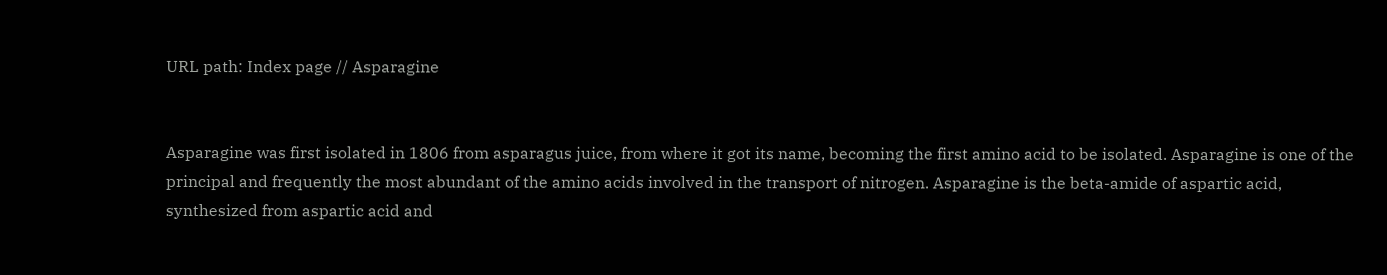URL path: Index page // Asparagine


Asparagine was first isolated in 1806 from asparagus juice, from where it got its name, becoming the first amino acid to be isolated. Asparagine is one of the principal and frequently the most abundant of the amino acids involved in the transport of nitrogen. Asparagine is the beta-amide of aspartic acid, synthesized from aspartic acid and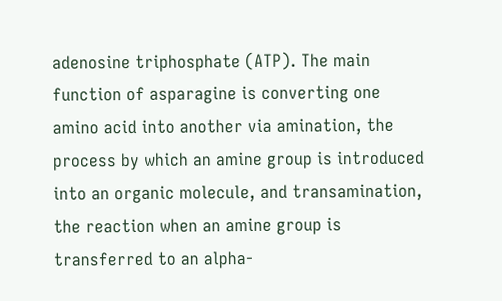adenosine triphosphate (ATP). The main function of asparagine is converting one amino acid into another via amination, the process by which an amine group is introduced into an organic molecule, and transamination, the reaction when an amine group is transferred to an alpha-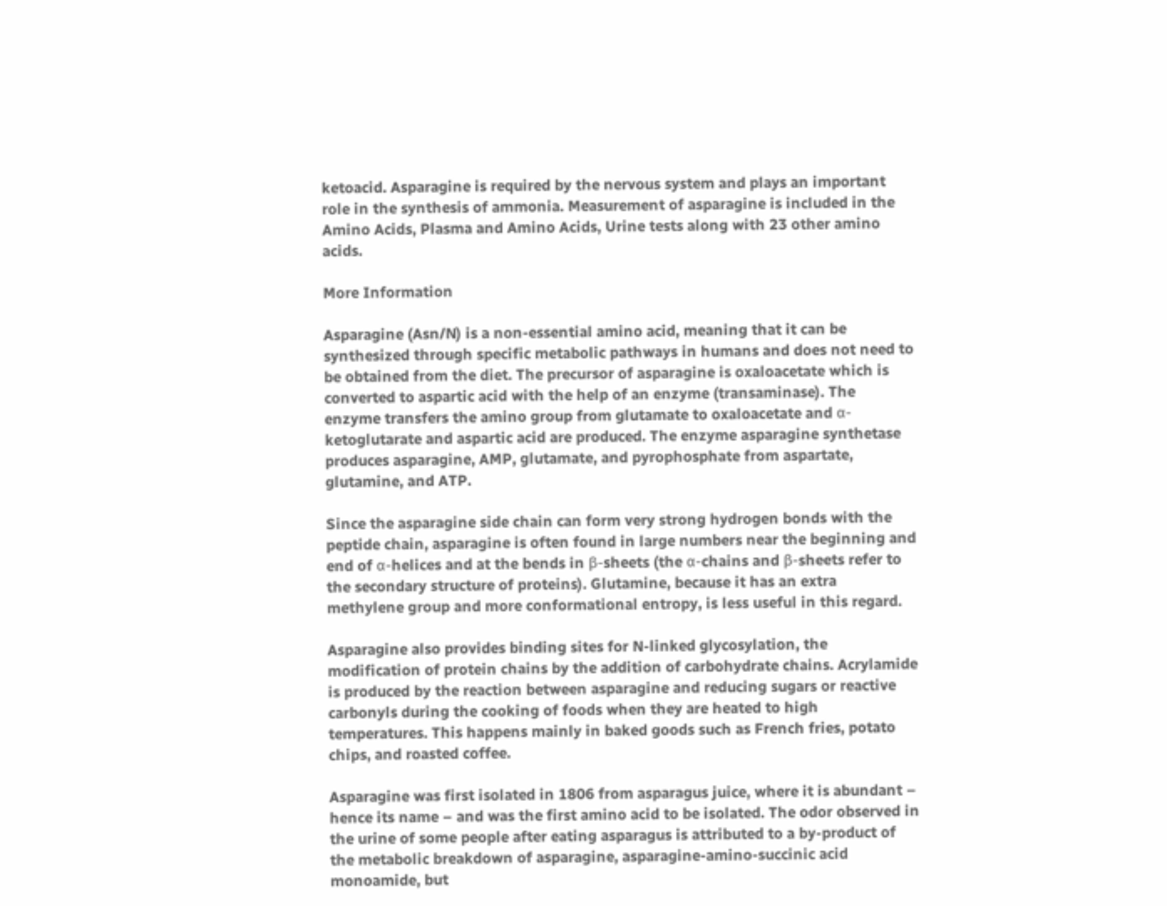ketoacid. Asparagine is required by the nervous system and plays an important role in the synthesis of ammonia. Measurement of asparagine is included in the Amino Acids, Plasma and Amino Acids, Urine tests along with 23 other amino acids.

More Information

Asparagine (Asn/N) is a non-essential amino acid, meaning that it can be synthesized through specific metabolic pathways in humans and does not need to be obtained from the diet. The precursor of asparagine is oxaloacetate which is converted to aspartic acid with the help of an enzyme (transaminase). The enzyme transfers the amino group from glutamate to oxaloacetate and α-ketoglutarate and aspartic acid are produced. The enzyme asparagine synthetase produces asparagine, AMP, glutamate, and pyrophosphate from aspartate, glutamine, and ATP.

Since the asparagine side chain can form very strong hydrogen bonds with the peptide chain, asparagine is often found in large numbers near the beginning and end of α-helices and at the bends in β-sheets (the α-chains and β-sheets refer to the secondary structure of proteins). Glutamine, because it has an extra methylene group and more conformational entropy, is less useful in this regard.

Asparagine also provides binding sites for N-linked glycosylation, the modification of protein chains by the addition of carbohydrate chains. Acrylamide is produced by the reaction between asparagine and reducing sugars or reactive carbonyls during the cooking of foods when they are heated to high temperatures. This happens mainly in baked goods such as French fries, potato chips, and roasted coffee.

Asparagine was first isolated in 1806 from asparagus juice, where it is abundant – hence its name – and was the first amino acid to be isolated. The odor observed in the urine of some people after eating asparagus is attributed to a by-product of the metabolic breakdown of asparagine, asparagine-amino-succinic acid monoamide, but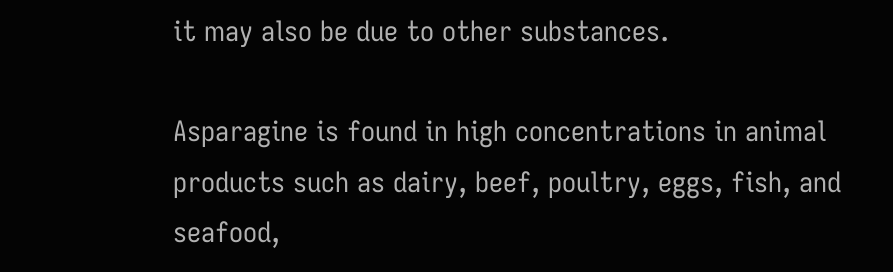it may also be due to other substances.

Asparagine is found in high concentrations in animal products such as dairy, beef, poultry, eggs, fish, and seafood,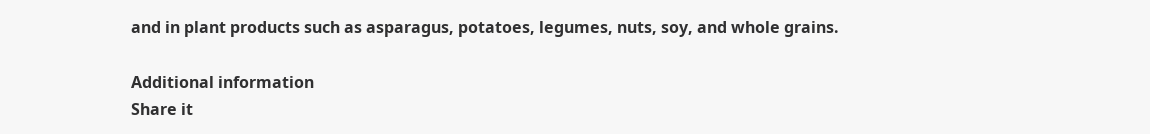and in plant products such as asparagus, potatoes, legumes, nuts, soy, and whole grains.

Additional information
Share it